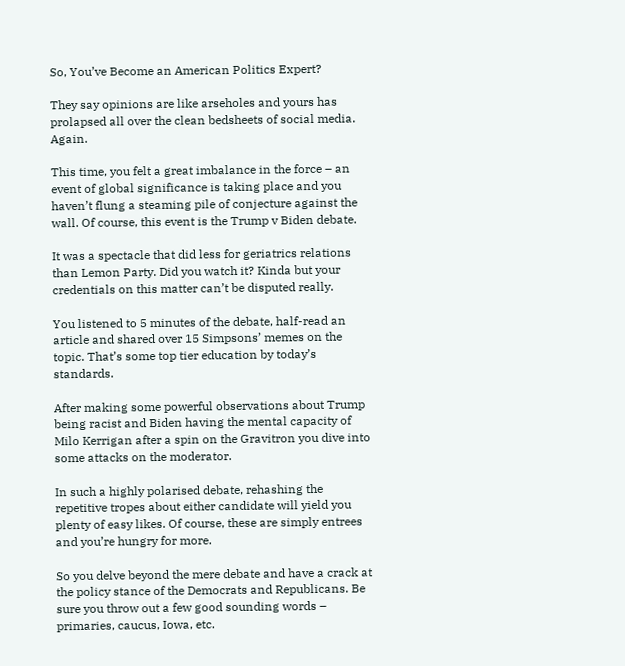So, You’ve Become an American Politics Expert?

They say opinions are like arseholes and yours has prolapsed all over the clean bedsheets of social media. Again.

This time, you felt a great imbalance in the force – an event of global significance is taking place and you haven’t flung a steaming pile of conjecture against the wall. Of course, this event is the Trump v Biden debate.

It was a spectacle that did less for geriatrics relations than Lemon Party. Did you watch it? Kinda but your credentials on this matter can’t be disputed really.

You listened to 5 minutes of the debate, half-read an article and shared over 15 Simpsons’ memes on the topic. That’s some top tier education by today’s standards.

After making some powerful observations about Trump being racist and Biden having the mental capacity of Milo Kerrigan after a spin on the Gravitron you dive into some attacks on the moderator.

In such a highly polarised debate, rehashing the repetitive tropes about either candidate will yield you plenty of easy likes. Of course, these are simply entrees and you’re hungry for more.

So you delve beyond the mere debate and have a crack at the policy stance of the Democrats and Republicans. Be sure you throw out a few good sounding words – primaries, caucus, Iowa, etc.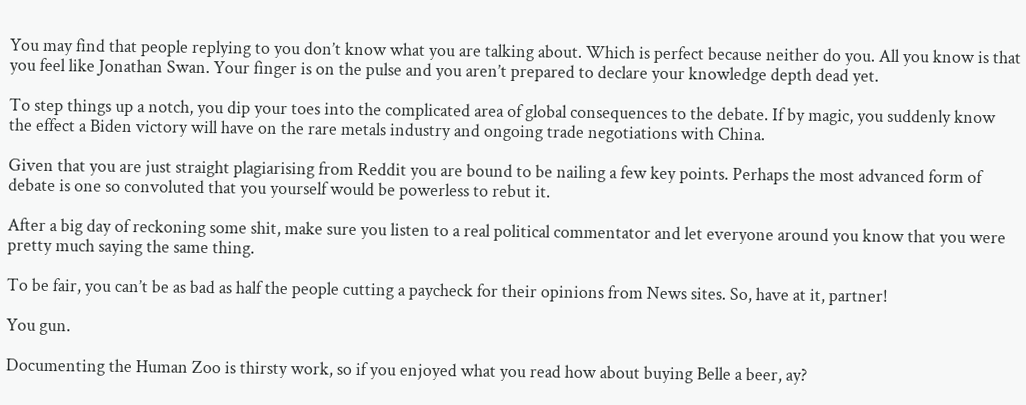You may find that people replying to you don’t know what you are talking about. Which is perfect because neither do you. All you know is that you feel like Jonathan Swan. Your finger is on the pulse and you aren’t prepared to declare your knowledge depth dead yet.

To step things up a notch, you dip your toes into the complicated area of global consequences to the debate. If by magic, you suddenly know the effect a Biden victory will have on the rare metals industry and ongoing trade negotiations with China.

Given that you are just straight plagiarising from Reddit you are bound to be nailing a few key points. Perhaps the most advanced form of debate is one so convoluted that you yourself would be powerless to rebut it.

After a big day of reckoning some shit, make sure you listen to a real political commentator and let everyone around you know that you were pretty much saying the same thing.

To be fair, you can’t be as bad as half the people cutting a paycheck for their opinions from News sites. So, have at it, partner!

You gun.

Documenting the Human Zoo is thirsty work, so if you enjoyed what you read how about buying Belle a beer, ay?